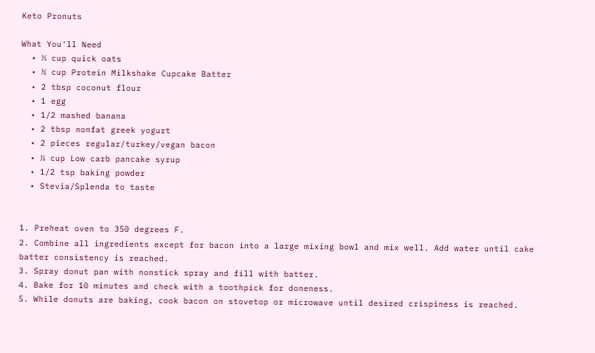Keto Pronuts

What You'll Need
  • ⅓ cup quick oats
  • ½ cup Protein Milkshake Cupcake Batter
  • 2 tbsp coconut flour
  • 1 egg
  • 1/2 mashed banana
  • 2 tbsp nonfat greek yogurt
  • 2 pieces regular/turkey/vegan bacon
  • ¼ cup Low carb pancake syrup
  • 1/2 tsp baking powder
  • Stevia/Splenda to taste


1. Preheat oven to 350 degrees F.
2. Combine all ingredients except for bacon into a large mixing bowl and mix well. Add water until cake batter consistency is reached.
3. Spray donut pan with nonstick spray and fill with batter.
4. Bake for 10 minutes and check with a toothpick for doneness.
5. While donuts are baking, cook bacon on stovetop or microwave until desired crispiness is reached.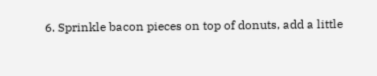6. Sprinkle bacon pieces on top of donuts, add a little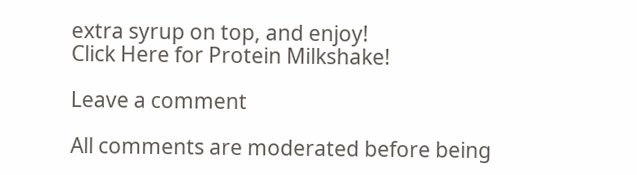extra syrup on top, and enjoy!
Click Here for Protein Milkshake!

Leave a comment

All comments are moderated before being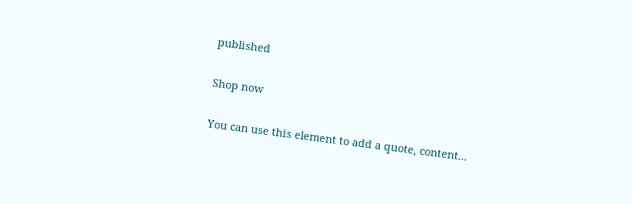published

Shop now

You can use this element to add a quote, content...